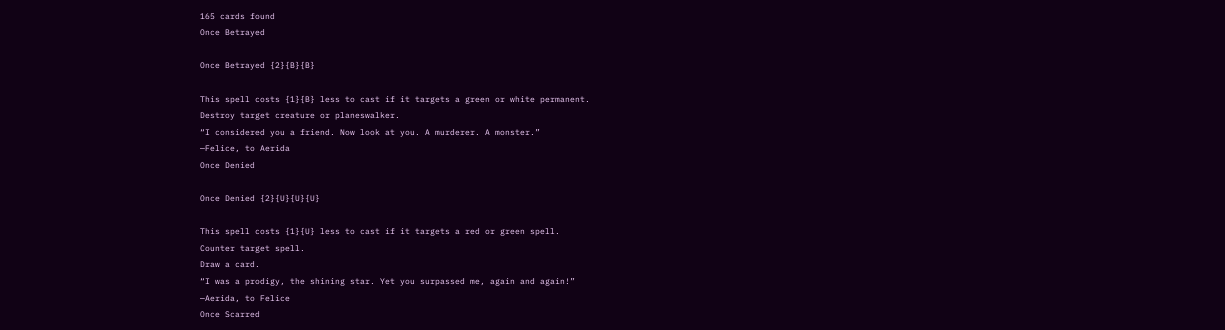165 cards found
Once Betrayed

Once Betrayed {2}{B}{B}

This spell costs {1}{B} less to cast if it targets a green or white permanent.
Destroy target creature or planeswalker.
“I considered you a friend. Now look at you. A murderer. A monster.”
—Felice, to Aerida
Once Denied

Once Denied {2}{U}{U}{U}

This spell costs {1}{U} less to cast if it targets a red or green spell.
Counter target spell.
Draw a card.
“I was a prodigy, the shining star. Yet you surpassed me, again and again!”
—Aerida, to Felice
Once Scarred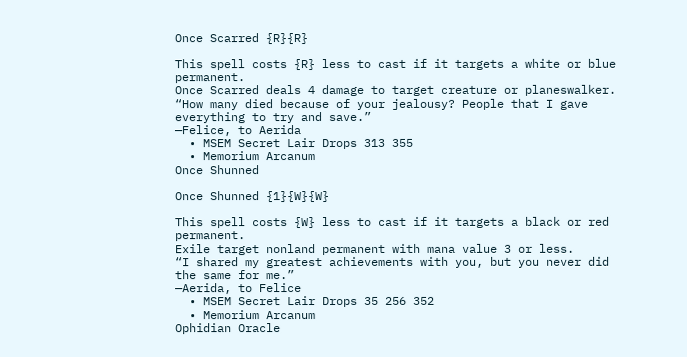Once Scarred {R}{R}

This spell costs {R} less to cast if it targets a white or blue permanent.
Once Scarred deals 4 damage to target creature or planeswalker.
“How many died because of your jealousy? People that I gave everything to try and save.”
—Felice, to Aerida
  • MSEM Secret Lair Drops 313 355
  • Memorium Arcanum
Once Shunned

Once Shunned {1}{W}{W}

This spell costs {W} less to cast if it targets a black or red permanent.
Exile target nonland permanent with mana value 3 or less.
“I shared my greatest achievements with you, but you never did the same for me.”
—Aerida, to Felice
  • MSEM Secret Lair Drops 35 256 352
  • Memorium Arcanum
Ophidian Oracle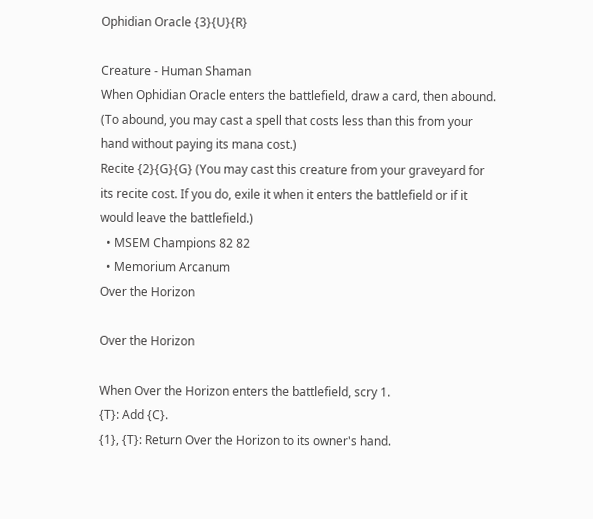Ophidian Oracle {3}{U}{R}

Creature - Human Shaman
When Ophidian Oracle enters the battlefield, draw a card, then abound. (To abound, you may cast a spell that costs less than this from your hand without paying its mana cost.)
Recite {2}{G}{G} (You may cast this creature from your graveyard for its recite cost. If you do, exile it when it enters the battlefield or if it would leave the battlefield.)
  • MSEM Champions 82 82
  • Memorium Arcanum
Over the Horizon

Over the Horizon

When Over the Horizon enters the battlefield, scry 1.
{T}: Add {C}.
{1}, {T}: Return Over the Horizon to its owner's hand.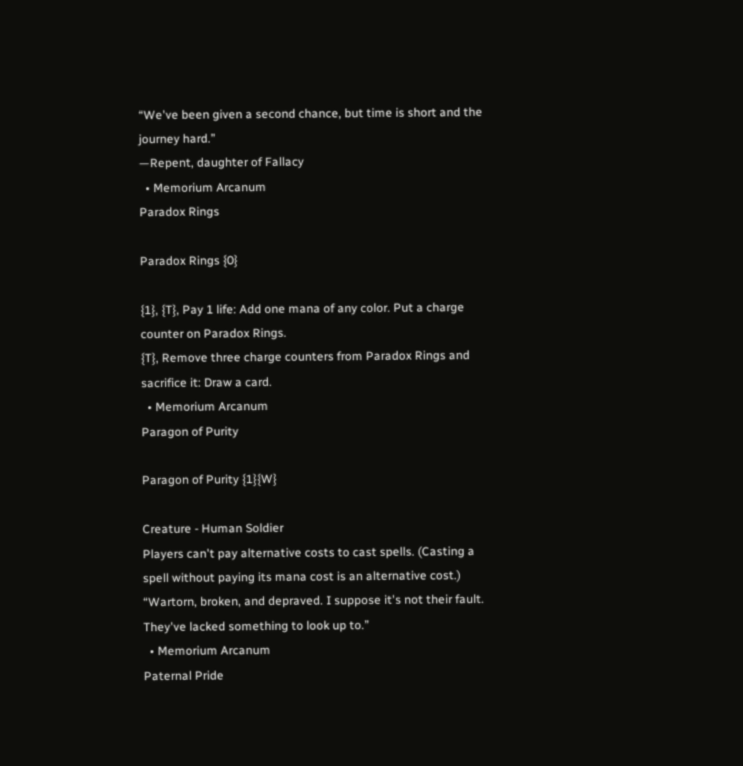“We've been given a second chance, but time is short and the journey hard.”
—Repent, daughter of Fallacy
  • Memorium Arcanum
Paradox Rings

Paradox Rings {0}

{1}, {T}, Pay 1 life: Add one mana of any color. Put a charge counter on Paradox Rings.
{T}, Remove three charge counters from Paradox Rings and sacrifice it: Draw a card.
  • Memorium Arcanum
Paragon of Purity

Paragon of Purity {1}{W}

Creature - Human Soldier
Players can't pay alternative costs to cast spells. (Casting a spell without paying its mana cost is an alternative cost.)
“Wartorn, broken, and depraved. I suppose it's not their fault. They've lacked something to look up to.”
  • Memorium Arcanum
Paternal Pride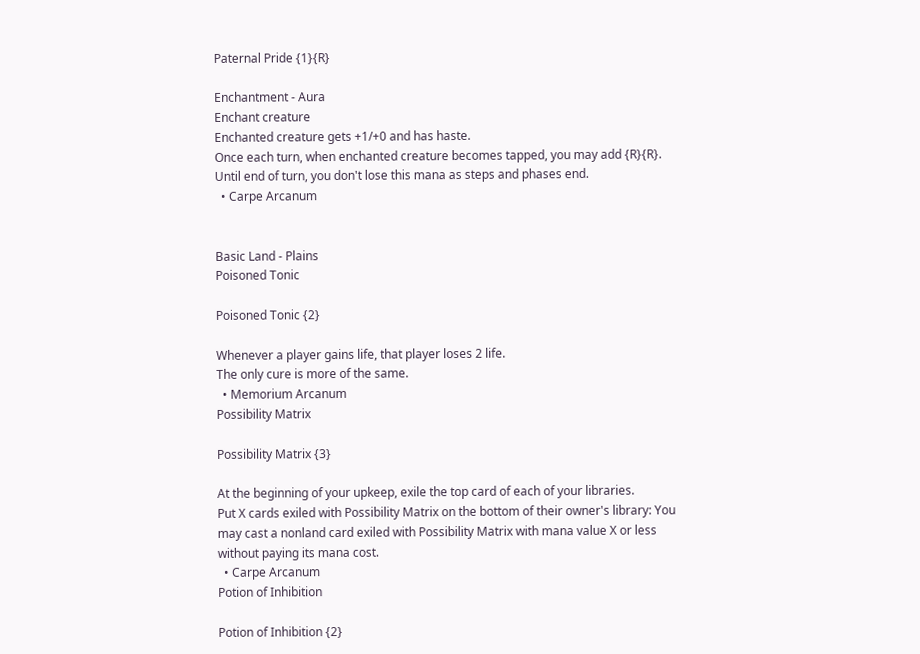Paternal Pride {1}{R}

Enchantment - Aura
Enchant creature
Enchanted creature gets +1/+0 and has haste.
Once each turn, when enchanted creature becomes tapped, you may add {R}{R}. Until end of turn, you don't lose this mana as steps and phases end.
  • Carpe Arcanum


Basic Land - Plains
Poisoned Tonic

Poisoned Tonic {2}

Whenever a player gains life, that player loses 2 life.
The only cure is more of the same.
  • Memorium Arcanum
Possibility Matrix

Possibility Matrix {3}

At the beginning of your upkeep, exile the top card of each of your libraries.
Put X cards exiled with Possibility Matrix on the bottom of their owner's library: You may cast a nonland card exiled with Possibility Matrix with mana value X or less without paying its mana cost.
  • Carpe Arcanum
Potion of Inhibition

Potion of Inhibition {2}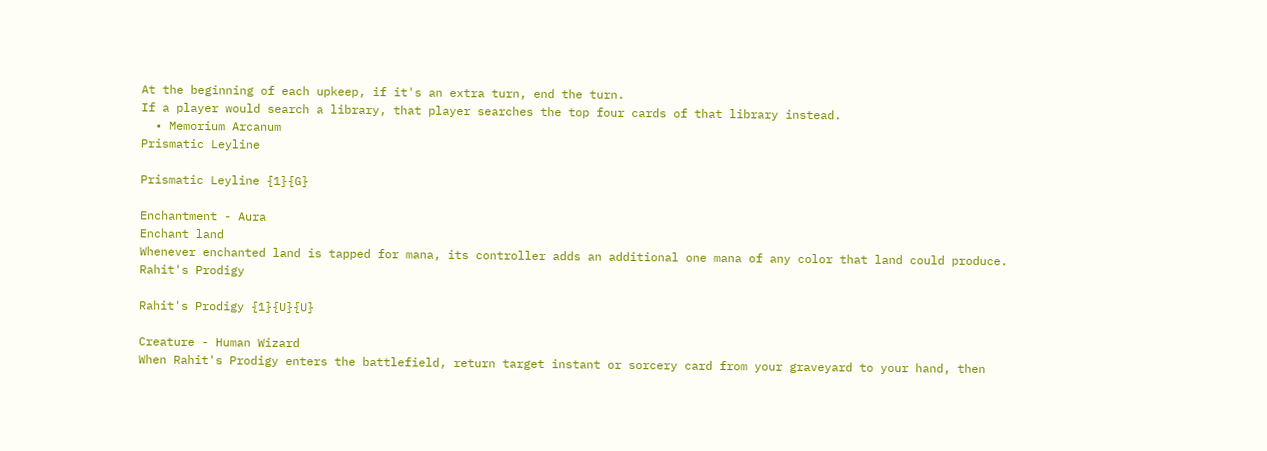At the beginning of each upkeep, if it's an extra turn, end the turn.
If a player would search a library, that player searches the top four cards of that library instead.
  • Memorium Arcanum
Prismatic Leyline

Prismatic Leyline {1}{G}

Enchantment - Aura
Enchant land
Whenever enchanted land is tapped for mana, its controller adds an additional one mana of any color that land could produce.
Rahit's Prodigy

Rahit's Prodigy {1}{U}{U}

Creature - Human Wizard
When Rahit's Prodigy enters the battlefield, return target instant or sorcery card from your graveyard to your hand, then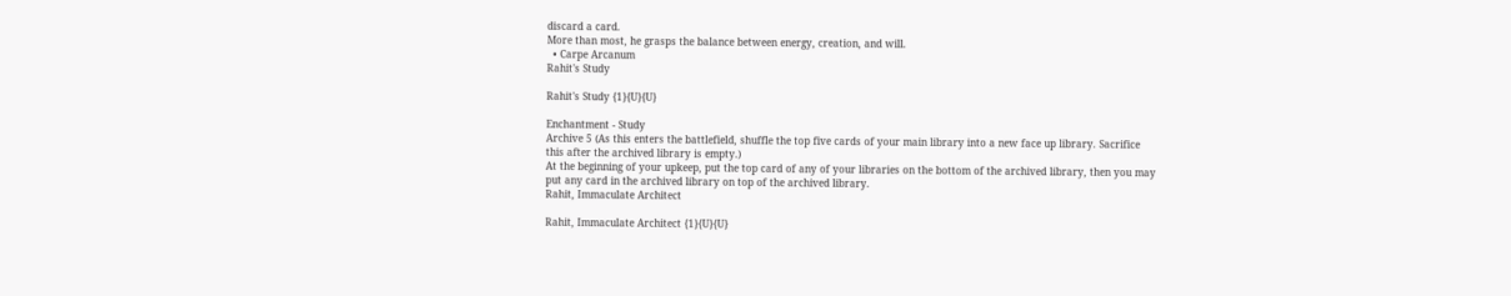discard a card.
More than most, he grasps the balance between energy, creation, and will.
  • Carpe Arcanum
Rahit's Study

Rahit's Study {1}{U}{U}

Enchantment - Study
Archive 5 (As this enters the battlefield, shuffle the top five cards of your main library into a new face up library. Sacrifice this after the archived library is empty.)
At the beginning of your upkeep, put the top card of any of your libraries on the bottom of the archived library, then you may put any card in the archived library on top of the archived library.
Rahit, Immaculate Architect

Rahit, Immaculate Architect {1}{U}{U}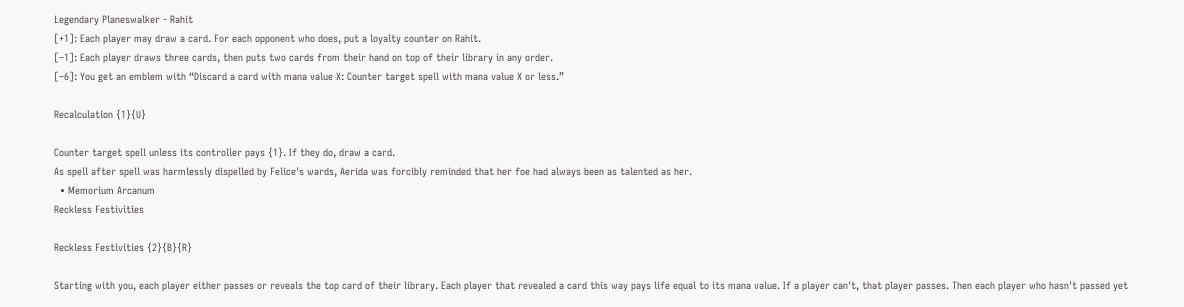Legendary Planeswalker - Rahit
[+1]: Each player may draw a card. For each opponent who does, put a loyalty counter on Rahit.
[–1]: Each player draws three cards, then puts two cards from their hand on top of their library in any order.
[–6]: You get an emblem with “Discard a card with mana value X: Counter target spell with mana value X or less.”

Recalculation {1}{U}

Counter target spell unless its controller pays {1}. If they do, draw a card.
As spell after spell was harmlessly dispelled by Felice's wards, Aerida was forcibly reminded that her foe had always been as talented as her.
  • Memorium Arcanum
Reckless Festivities

Reckless Festivities {2}{B}{R}

Starting with you, each player either passes or reveals the top card of their library. Each player that revealed a card this way pays life equal to its mana value. If a player can't, that player passes. Then each player who hasn't passed yet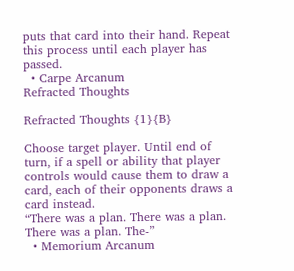puts that card into their hand. Repeat this process until each player has passed.
  • Carpe Arcanum
Refracted Thoughts

Refracted Thoughts {1}{B}

Choose target player. Until end of turn, if a spell or ability that player controls would cause them to draw a card, each of their opponents draws a card instead.
“There was a plan. There was a plan. There was a plan. The-”
  • Memorium Arcanum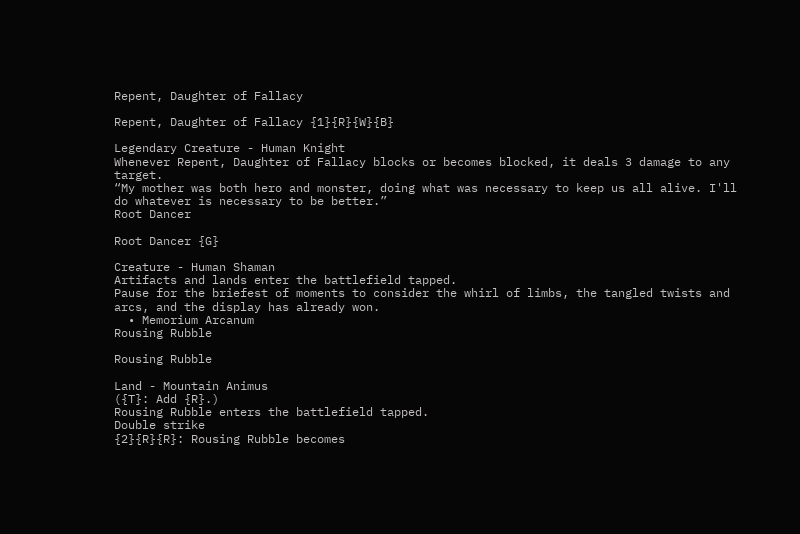Repent, Daughter of Fallacy

Repent, Daughter of Fallacy {1}{R}{W}{B}

Legendary Creature - Human Knight
Whenever Repent, Daughter of Fallacy blocks or becomes blocked, it deals 3 damage to any target.
“My mother was both hero and monster, doing what was necessary to keep us all alive. I'll do whatever is necessary to be better.”
Root Dancer

Root Dancer {G}

Creature - Human Shaman
Artifacts and lands enter the battlefield tapped.
Pause for the briefest of moments to consider the whirl of limbs, the tangled twists and arcs, and the display has already won.
  • Memorium Arcanum
Rousing Rubble

Rousing Rubble

Land - Mountain Animus
({T}: Add {R}.)
Rousing Rubble enters the battlefield tapped.
Double strike
{2}{R}{R}: Rousing Rubble becomes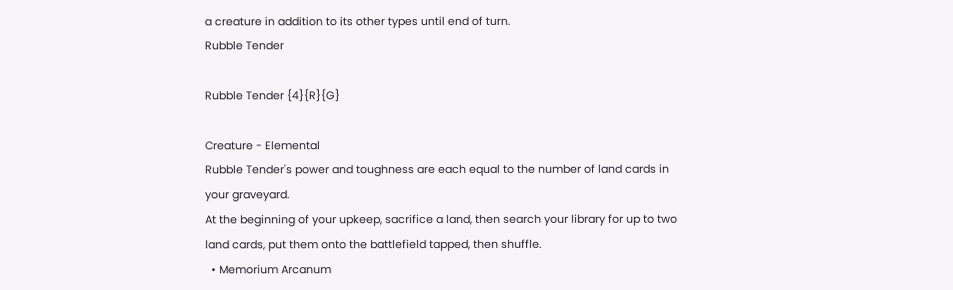a creature in addition to its other types until end of turn.
Rubble Tender

Rubble Tender {4}{R}{G}

Creature - Elemental
Rubble Tender's power and toughness are each equal to the number of land cards in your graveyard.
At the beginning of your upkeep, sacrifice a land, then search your library for up to two land cards, put them onto the battlefield tapped, then shuffle.
  • Memorium Arcanum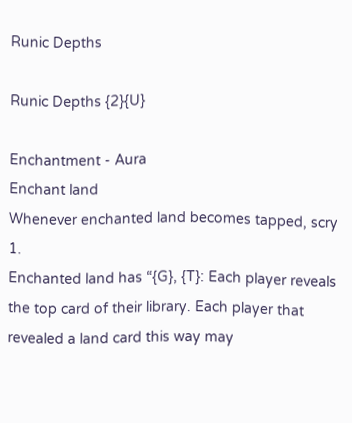Runic Depths

Runic Depths {2}{U}

Enchantment - Aura
Enchant land
Whenever enchanted land becomes tapped, scry 1.
Enchanted land has “{G}, {T}: Each player reveals the top card of their library. Each player that revealed a land card this way may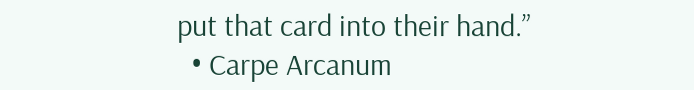put that card into their hand.”
  • Carpe Arcanum